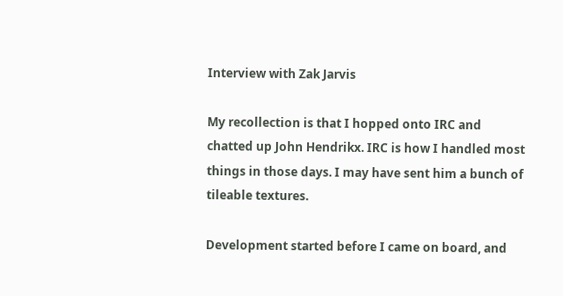Interview with Zak Jarvis

My recollection is that I hopped onto IRC and chatted up John Hendrikx. IRC is how I handled most things in those days. I may have sent him a bunch of tileable textures.

Development started before I came on board, and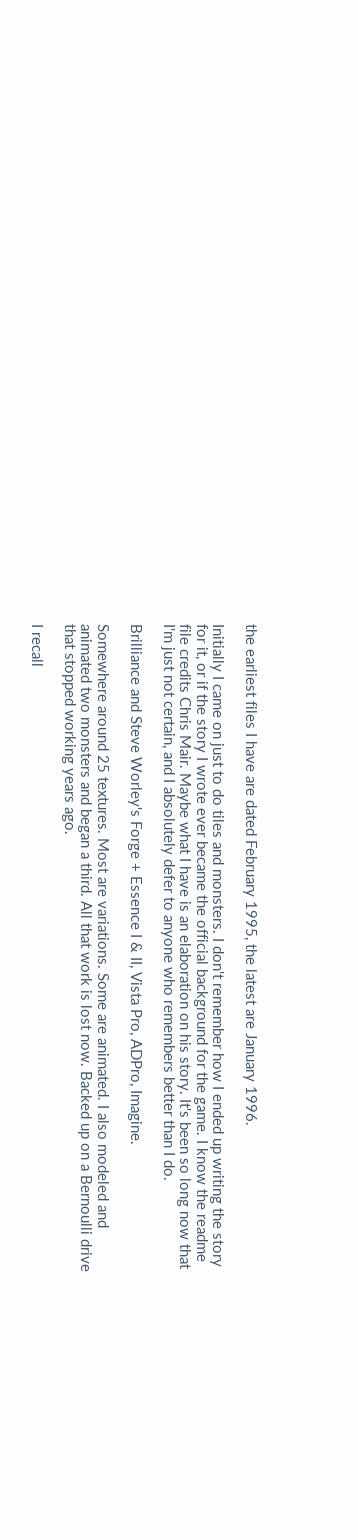the earliest files I have are dated February 1995, the latest are January 1996.

Initially I came on just to do tiles and monsters. I don't remember how I ended up writing the story for it, or if the story I wrote ever became the official background for the game. I know the readme file credits Chris Mair. Maybe what I have is an elaboration on his story. It's been so long now that I'm just not certain, and I absolutely defer to anyone who remembers better than I do.

Brilliance and Steve Worley's Forge + Essence I & II, Vista Pro, ADPro, Imagine.

Somewhere around 25 textures. Most are variations. Some are animated. I also modeled and animated two monsters and began a third. All that work is lost now. Backed up on a Bernoulli drive that stopped working years ago.

I recall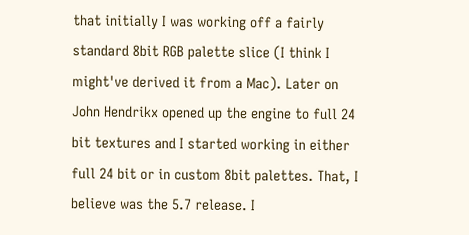that initially I was working off a fairly standard 8bit RGB palette slice (I think I might've derived it from a Mac). Later on John Hendrikx opened up the engine to full 24 bit textures and I started working in either full 24 bit or in custom 8bit palettes. That, I believe was the 5.7 release. I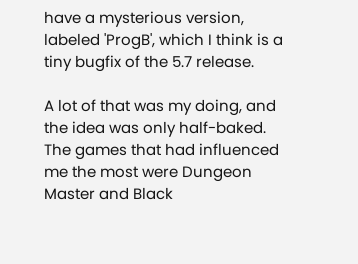have a mysterious version, labeled 'ProgB', which I think is a tiny bugfix of the 5.7 release.

A lot of that was my doing, and the idea was only half-baked. The games that had influenced me the most were Dungeon Master and Black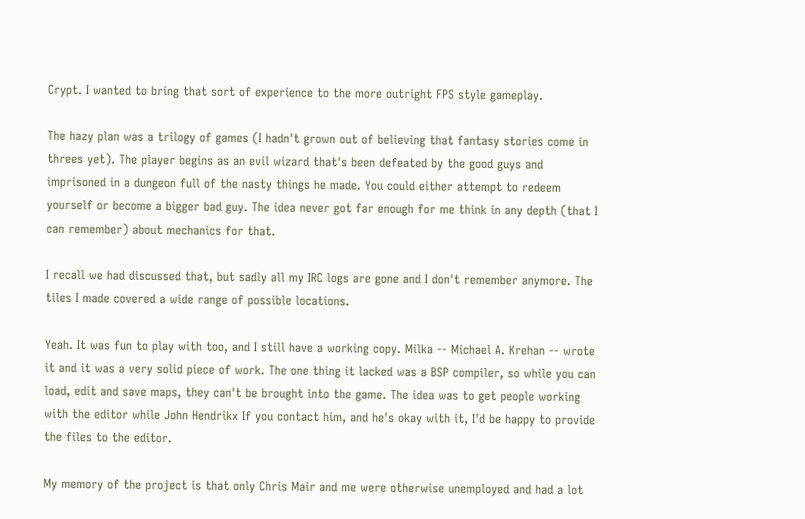Crypt. I wanted to bring that sort of experience to the more outright FPS style gameplay.

The hazy plan was a trilogy of games (I hadn't grown out of believing that fantasy stories come in threes yet). The player begins as an evil wizard that's been defeated by the good guys and imprisoned in a dungeon full of the nasty things he made. You could either attempt to redeem yourself or become a bigger bad guy. The idea never got far enough for me think in any depth (that I can remember) about mechanics for that.

I recall we had discussed that, but sadly all my IRC logs are gone and I don't remember anymore. The tiles I made covered a wide range of possible locations.

Yeah. It was fun to play with too, and I still have a working copy. Milka -- Michael A. Krehan -- wrote it and it was a very solid piece of work. The one thing it lacked was a BSP compiler, so while you can load, edit and save maps, they can't be brought into the game. The idea was to get people working with the editor while John Hendrikx If you contact him, and he's okay with it, I'd be happy to provide the files to the editor.

My memory of the project is that only Chris Mair and me were otherwise unemployed and had a lot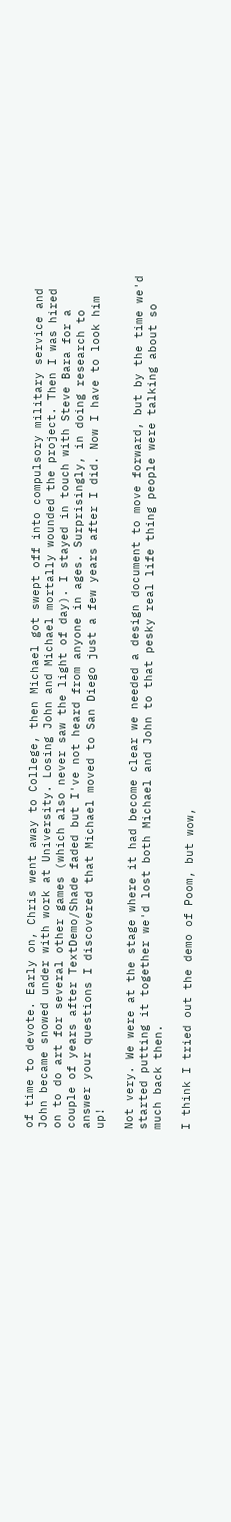of time to devote. Early on, Chris went away to College, then Michael got swept off into compulsory military service and John became snowed under with work at University. Losing John and Michael mortally wounded the project. Then I was hired on to do art for several other games (which also never saw the light of day). I stayed in touch with Steve Bara for a couple of years after TextDemo/Shade faded but I've not heard from anyone in ages. Surprisingly, in doing research to answer your questions I discovered that Michael moved to San Diego just a few years after I did. Now I have to look him up!

Not very. We were at the stage where it had become clear we needed a design document to move forward, but by the time we'd started putting it together we'd lost both Michael and John to that pesky real life thing people were talking about so much back then.

I think I tried out the demo of Poom, but wow,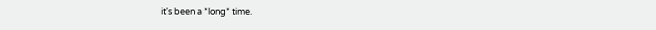it's been a *long* time.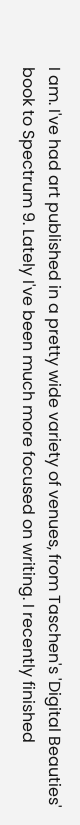I am. I've had art published in a pretty wide variety of venues, from Taschen's 'Digital Beauties' book to Spectrum 9. Lately I've been much more focused on writing. I recently finished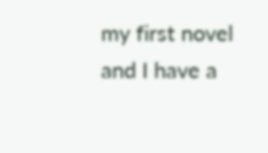my first novel and I have a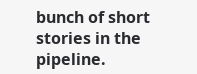bunch of short stories in the pipeline.